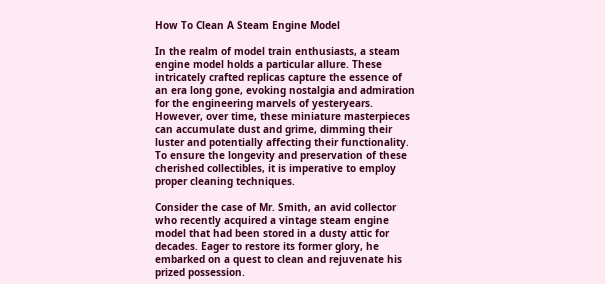How To Clean A Steam Engine Model

In the realm of model train enthusiasts, a steam engine model holds a particular allure. These intricately crafted replicas capture the essence of an era long gone, evoking nostalgia and admiration for the engineering marvels of yesteryears. However, over time, these miniature masterpieces can accumulate dust and grime, dimming their luster and potentially affecting their functionality. To ensure the longevity and preservation of these cherished collectibles, it is imperative to employ proper cleaning techniques.

Consider the case of Mr. Smith, an avid collector who recently acquired a vintage steam engine model that had been stored in a dusty attic for decades. Eager to restore its former glory, he embarked on a quest to clean and rejuvenate his prized possession.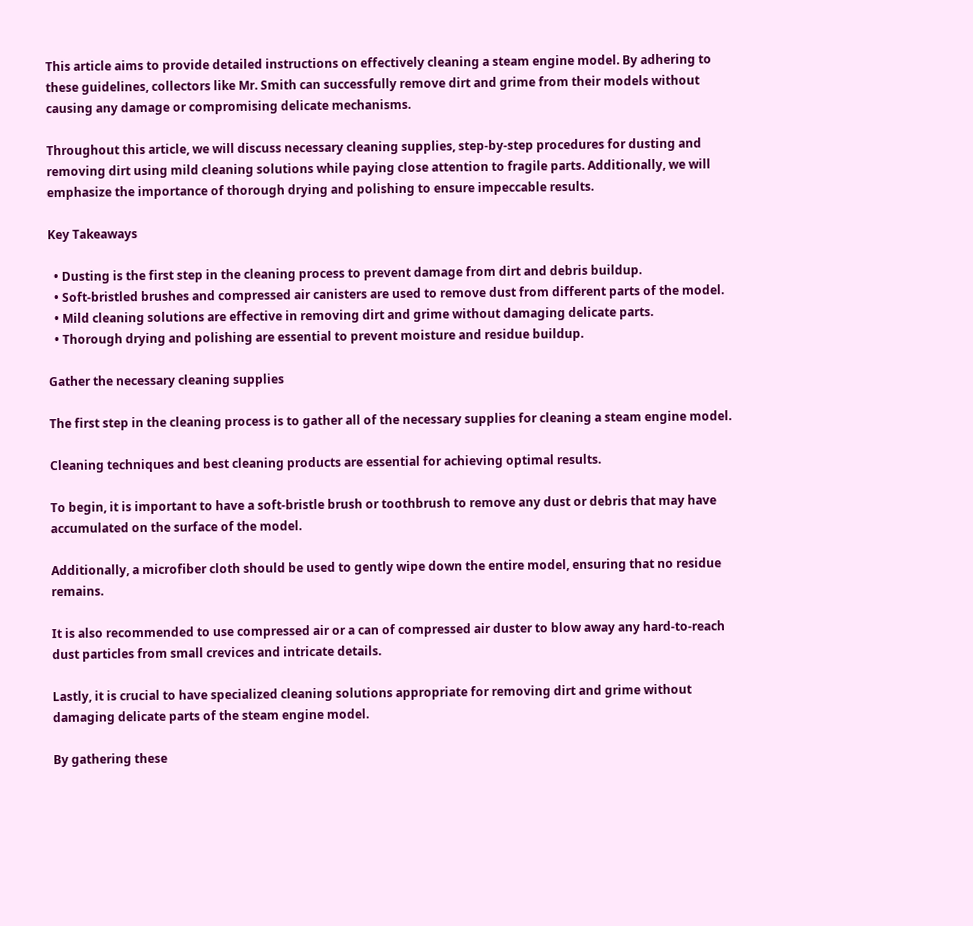This article aims to provide detailed instructions on effectively cleaning a steam engine model. By adhering to these guidelines, collectors like Mr. Smith can successfully remove dirt and grime from their models without causing any damage or compromising delicate mechanisms.

Throughout this article, we will discuss necessary cleaning supplies, step-by-step procedures for dusting and removing dirt using mild cleaning solutions while paying close attention to fragile parts. Additionally, we will emphasize the importance of thorough drying and polishing to ensure impeccable results.

Key Takeaways

  • Dusting is the first step in the cleaning process to prevent damage from dirt and debris buildup.
  • Soft-bristled brushes and compressed air canisters are used to remove dust from different parts of the model.
  • Mild cleaning solutions are effective in removing dirt and grime without damaging delicate parts.
  • Thorough drying and polishing are essential to prevent moisture and residue buildup.

Gather the necessary cleaning supplies

The first step in the cleaning process is to gather all of the necessary supplies for cleaning a steam engine model.

Cleaning techniques and best cleaning products are essential for achieving optimal results.

To begin, it is important to have a soft-bristle brush or toothbrush to remove any dust or debris that may have accumulated on the surface of the model.

Additionally, a microfiber cloth should be used to gently wipe down the entire model, ensuring that no residue remains.

It is also recommended to use compressed air or a can of compressed air duster to blow away any hard-to-reach dust particles from small crevices and intricate details.

Lastly, it is crucial to have specialized cleaning solutions appropriate for removing dirt and grime without damaging delicate parts of the steam engine model.

By gathering these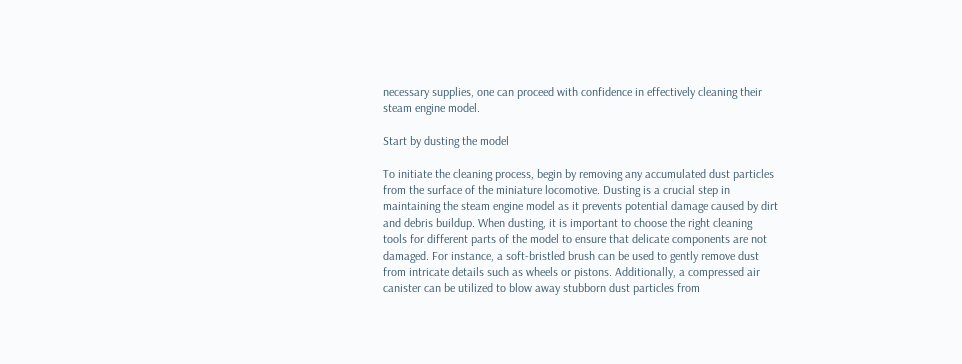necessary supplies, one can proceed with confidence in effectively cleaning their steam engine model.

Start by dusting the model

To initiate the cleaning process, begin by removing any accumulated dust particles from the surface of the miniature locomotive. Dusting is a crucial step in maintaining the steam engine model as it prevents potential damage caused by dirt and debris buildup. When dusting, it is important to choose the right cleaning tools for different parts of the model to ensure that delicate components are not damaged. For instance, a soft-bristled brush can be used to gently remove dust from intricate details such as wheels or pistons. Additionally, a compressed air canister can be utilized to blow away stubborn dust particles from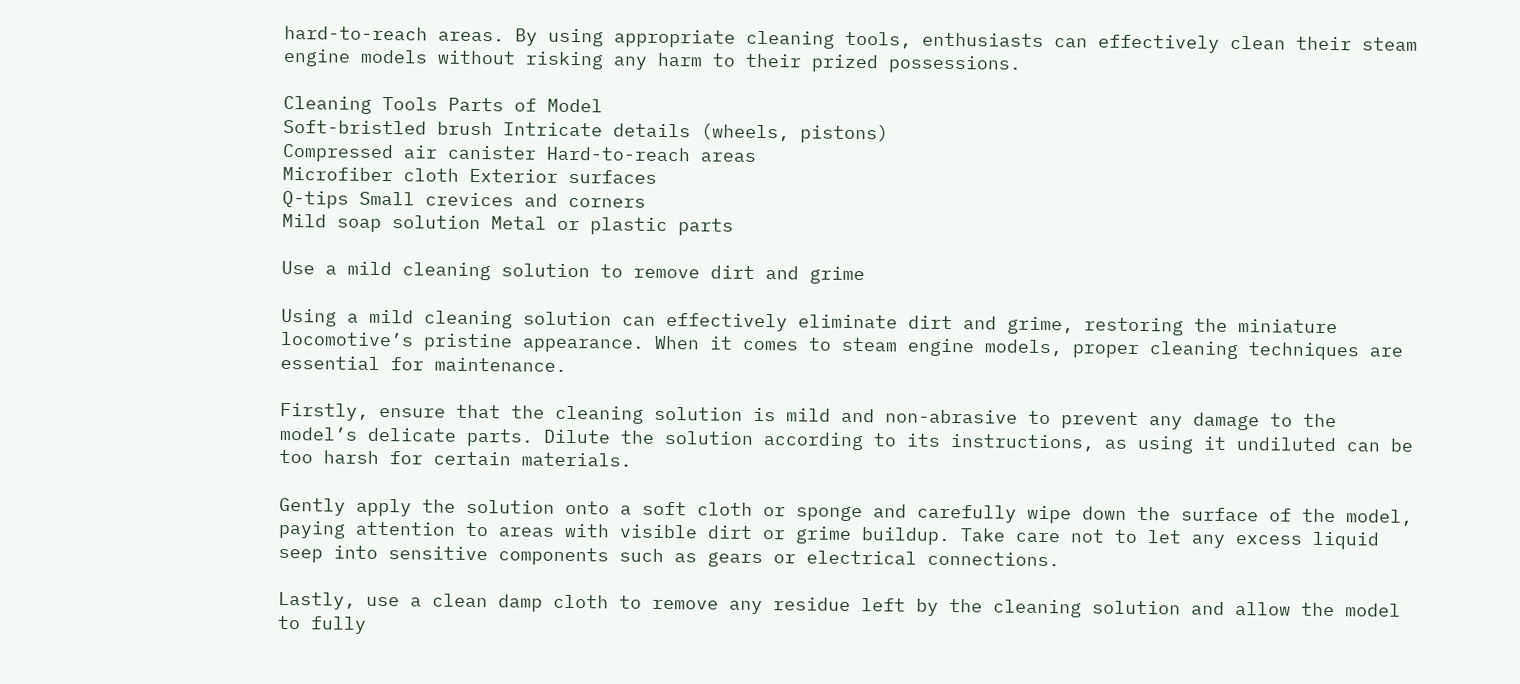hard-to-reach areas. By using appropriate cleaning tools, enthusiasts can effectively clean their steam engine models without risking any harm to their prized possessions.

Cleaning Tools Parts of Model
Soft-bristled brush Intricate details (wheels, pistons)
Compressed air canister Hard-to-reach areas
Microfiber cloth Exterior surfaces
Q-tips Small crevices and corners
Mild soap solution Metal or plastic parts

Use a mild cleaning solution to remove dirt and grime

Using a mild cleaning solution can effectively eliminate dirt and grime, restoring the miniature locomotive’s pristine appearance. When it comes to steam engine models, proper cleaning techniques are essential for maintenance.

Firstly, ensure that the cleaning solution is mild and non-abrasive to prevent any damage to the model’s delicate parts. Dilute the solution according to its instructions, as using it undiluted can be too harsh for certain materials.

Gently apply the solution onto a soft cloth or sponge and carefully wipe down the surface of the model, paying attention to areas with visible dirt or grime buildup. Take care not to let any excess liquid seep into sensitive components such as gears or electrical connections.

Lastly, use a clean damp cloth to remove any residue left by the cleaning solution and allow the model to fully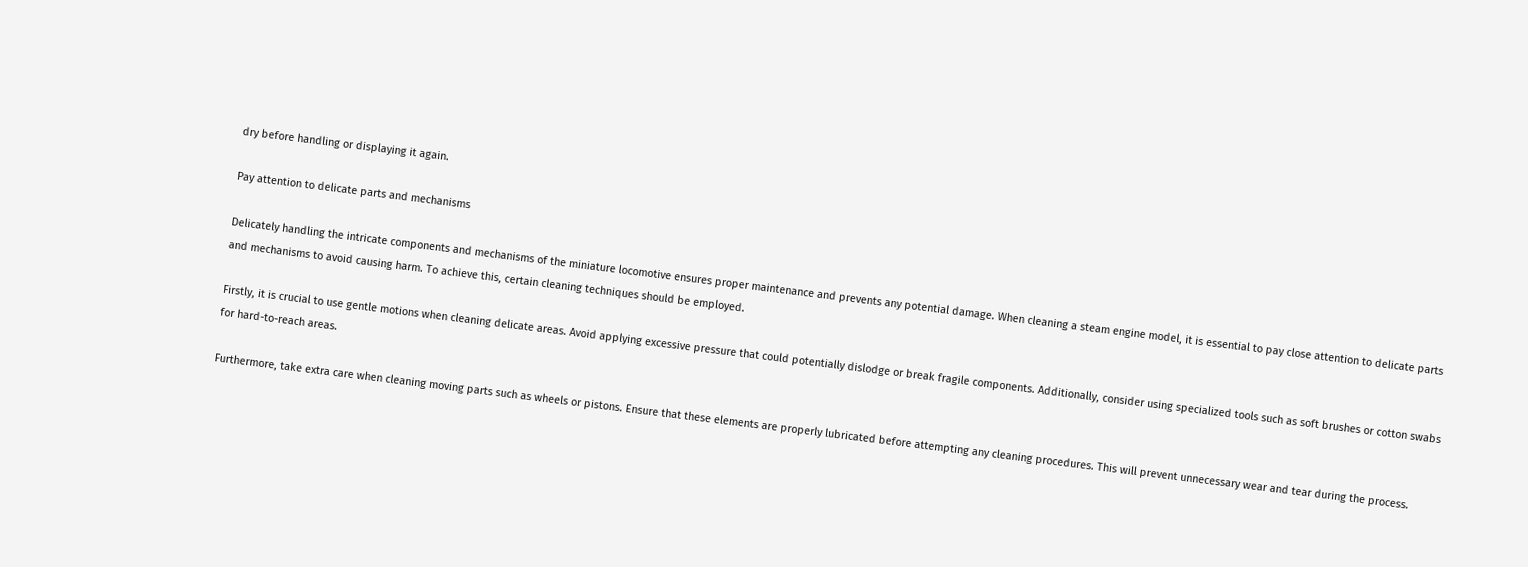dry before handling or displaying it again.

Pay attention to delicate parts and mechanisms

Delicately handling the intricate components and mechanisms of the miniature locomotive ensures proper maintenance and prevents any potential damage. When cleaning a steam engine model, it is essential to pay close attention to delicate parts and mechanisms to avoid causing harm. To achieve this, certain cleaning techniques should be employed.

Firstly, it is crucial to use gentle motions when cleaning delicate areas. Avoid applying excessive pressure that could potentially dislodge or break fragile components. Additionally, consider using specialized tools such as soft brushes or cotton swabs for hard-to-reach areas.

Furthermore, take extra care when cleaning moving parts such as wheels or pistons. Ensure that these elements are properly lubricated before attempting any cleaning procedures. This will prevent unnecessary wear and tear during the process.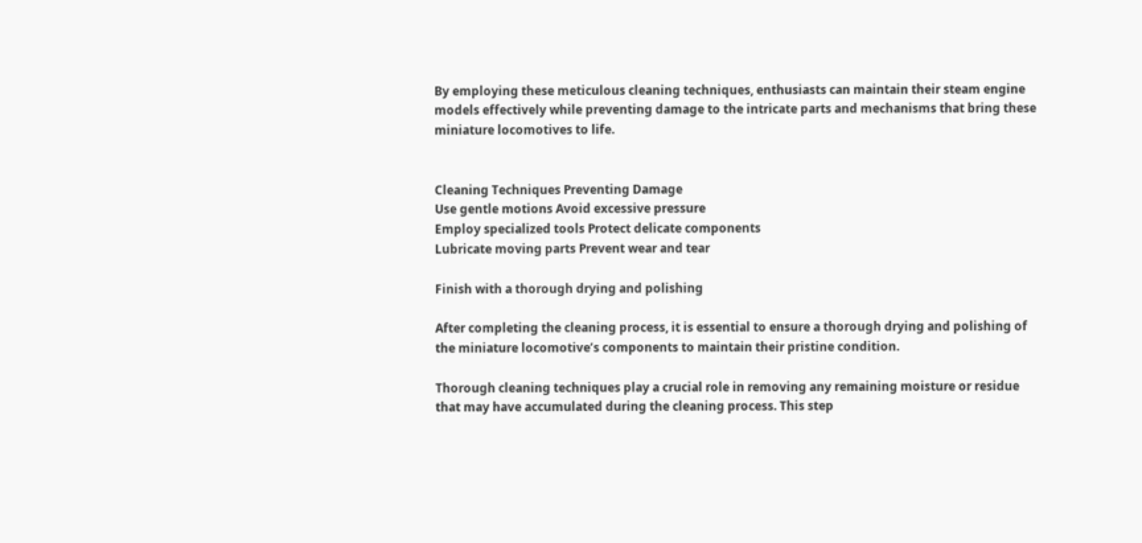By employing these meticulous cleaning techniques, enthusiasts can maintain their steam engine models effectively while preventing damage to the intricate parts and mechanisms that bring these miniature locomotives to life.


Cleaning Techniques Preventing Damage
Use gentle motions Avoid excessive pressure
Employ specialized tools Protect delicate components
Lubricate moving parts Prevent wear and tear

Finish with a thorough drying and polishing

After completing the cleaning process, it is essential to ensure a thorough drying and polishing of the miniature locomotive’s components to maintain their pristine condition.

Thorough cleaning techniques play a crucial role in removing any remaining moisture or residue that may have accumulated during the cleaning process. This step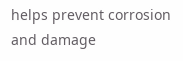helps prevent corrosion and damage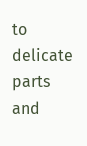to delicate parts and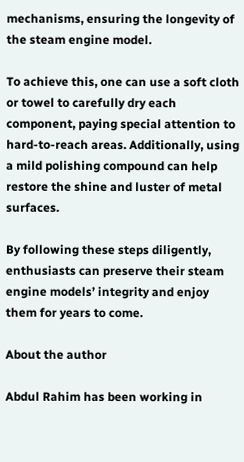mechanisms, ensuring the longevity of the steam engine model.

To achieve this, one can use a soft cloth or towel to carefully dry each component, paying special attention to hard-to-reach areas. Additionally, using a mild polishing compound can help restore the shine and luster of metal surfaces.

By following these steps diligently, enthusiasts can preserve their steam engine models’ integrity and enjoy them for years to come.

About the author

Abdul Rahim has been working in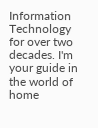Information Technology for over two decades. I'm your guide in the world of home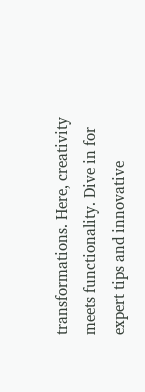transformations. Here, creativity meets functionality. Dive in for expert tips and innovative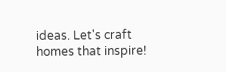ideas. Let's craft homes that inspire!